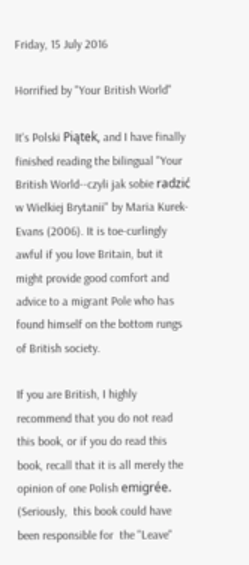Friday, 15 July 2016

Horrified by "Your British World"

It's Polski Piątek, and I have finally finished reading the bilingual "Your British World--czyli jak sobie radzić w Wielkiej Brytanii" by Maria Kurek-Evans (2006). It is toe-curlingly awful if you love Britain, but it might provide good comfort and advice to a migrant Pole who has found himself on the bottom rungs of British society.

If you are British, I highly recommend that you do not read this book, or if you do read this book, recall that it is all merely the opinion of one Polish emigrée. (Seriously,  this book could have been responsible for  the "Leave"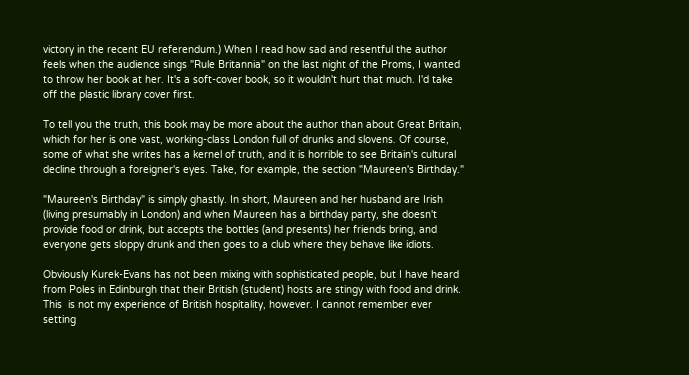victory in the recent EU referendum.) When I read how sad and resentful the author feels when the audience sings "Rule Britannia" on the last night of the Proms, I wanted to throw her book at her. It's a soft-cover book, so it wouldn't hurt that much. I'd take off the plastic library cover first.

To tell you the truth, this book may be more about the author than about Great Britain, which for her is one vast, working-class London full of drunks and slovens. Of course, some of what she writes has a kernel of truth, and it is horrible to see Britain's cultural decline through a foreigner's eyes. Take, for example, the section "Maureen's Birthday."

"Maureen's Birthday" is simply ghastly. In short, Maureen and her husband are Irish (living presumably in London) and when Maureen has a birthday party, she doesn't provide food or drink, but accepts the bottles (and presents) her friends bring, and everyone gets sloppy drunk and then goes to a club where they behave like idiots.

Obviously Kurek-Evans has not been mixing with sophisticated people, but I have heard from Poles in Edinburgh that their British (student) hosts are stingy with food and drink. This  is not my experience of British hospitality, however. I cannot remember ever setting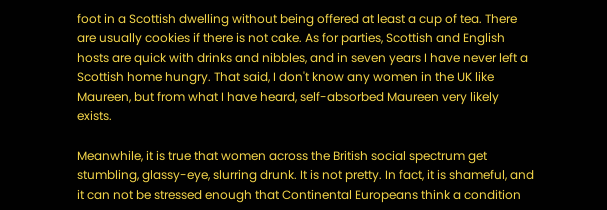foot in a Scottish dwelling without being offered at least a cup of tea. There are usually cookies if there is not cake. As for parties, Scottish and English hosts are quick with drinks and nibbles, and in seven years I have never left a Scottish home hungry. That said, I don't know any women in the UK like Maureen, but from what I have heard, self-absorbed Maureen very likely exists.

Meanwhile, it is true that women across the British social spectrum get stumbling, glassy-eye, slurring drunk. It is not pretty. In fact, it is shameful, and it can not be stressed enough that Continental Europeans think a condition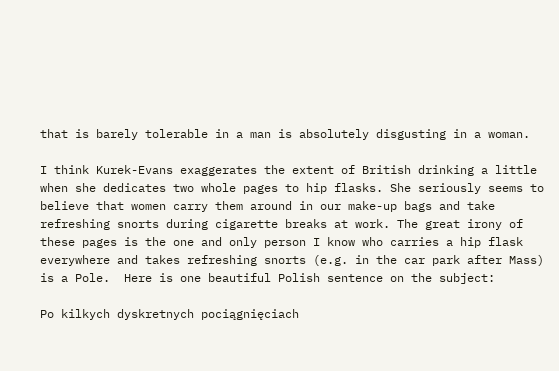that is barely tolerable in a man is absolutely disgusting in a woman.

I think Kurek-Evans exaggerates the extent of British drinking a little when she dedicates two whole pages to hip flasks. She seriously seems to believe that women carry them around in our make-up bags and take refreshing snorts during cigarette breaks at work. The great irony of these pages is the one and only person I know who carries a hip flask everywhere and takes refreshing snorts (e.g. in the car park after Mass) is a Pole.  Here is one beautiful Polish sentence on the subject:

Po kilkych dyskretnych pociągnięciach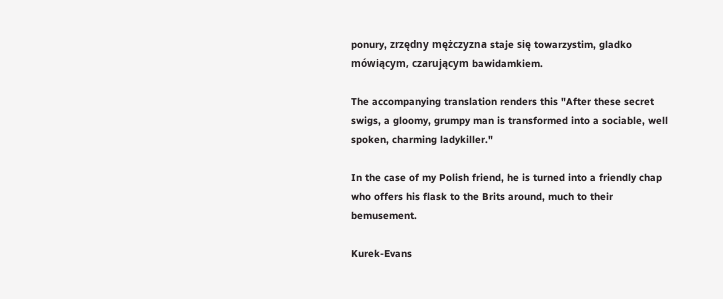ponury, zrzędny mężczyzna staje się towarzystim, gladko mówiącym, czarującym bawidamkiem.

The accompanying translation renders this "After these secret swigs, a gloomy, grumpy man is transformed into a sociable, well spoken, charming ladykiller."

In the case of my Polish friend, he is turned into a friendly chap who offers his flask to the Brits around, much to their bemusement.

Kurek-Evans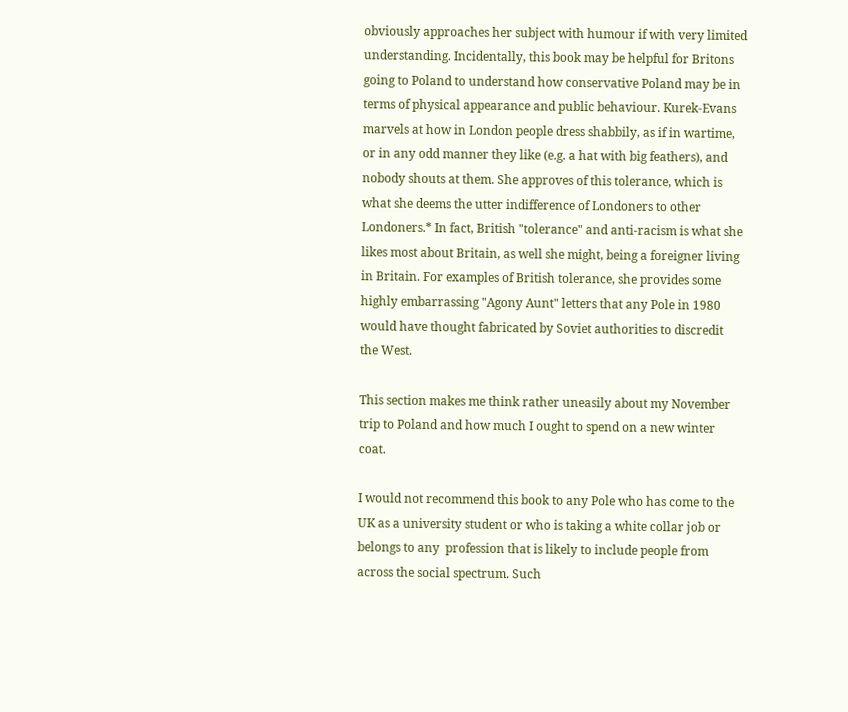obviously approaches her subject with humour if with very limited understanding. Incidentally, this book may be helpful for Britons going to Poland to understand how conservative Poland may be in terms of physical appearance and public behaviour. Kurek-Evans marvels at how in London people dress shabbily, as if in wartime, or in any odd manner they like (e.g. a hat with big feathers), and nobody shouts at them. She approves of this tolerance, which is what she deems the utter indifference of Londoners to other Londoners.* In fact, British "tolerance" and anti-racism is what she likes most about Britain, as well she might, being a foreigner living in Britain. For examples of British tolerance, she provides some highly embarrassing "Agony Aunt" letters that any Pole in 1980 would have thought fabricated by Soviet authorities to discredit the West.

This section makes me think rather uneasily about my November trip to Poland and how much I ought to spend on a new winter coat.

I would not recommend this book to any Pole who has come to the UK as a university student or who is taking a white collar job or belongs to any  profession that is likely to include people from across the social spectrum. Such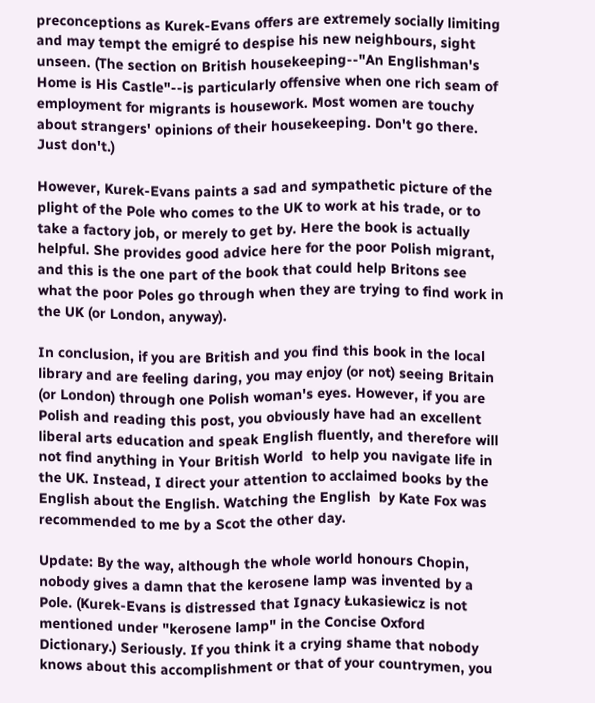preconceptions as Kurek-Evans offers are extremely socially limiting and may tempt the emigré to despise his new neighbours, sight unseen. (The section on British housekeeping--"An Englishman's Home is His Castle"--is particularly offensive when one rich seam of employment for migrants is housework. Most women are touchy about strangers' opinions of their housekeeping. Don't go there. Just don't.)

However, Kurek-Evans paints a sad and sympathetic picture of the plight of the Pole who comes to the UK to work at his trade, or to take a factory job, or merely to get by. Here the book is actually helpful. She provides good advice here for the poor Polish migrant, and this is the one part of the book that could help Britons see what the poor Poles go through when they are trying to find work in the UK (or London, anyway).

In conclusion, if you are British and you find this book in the local library and are feeling daring, you may enjoy (or not) seeing Britain (or London) through one Polish woman's eyes. However, if you are Polish and reading this post, you obviously have had an excellent liberal arts education and speak English fluently, and therefore will not find anything in Your British World  to help you navigate life in the UK. Instead, I direct your attention to acclaimed books by the English about the English. Watching the English  by Kate Fox was recommended to me by a Scot the other day.

Update: By the way, although the whole world honours Chopin, nobody gives a damn that the kerosene lamp was invented by a Pole. (Kurek-Evans is distressed that Ignacy Łukasiewicz is not mentioned under "kerosene lamp" in the Concise Oxford Dictionary.) Seriously. If you think it a crying shame that nobody knows about this accomplishment or that of your countrymen, you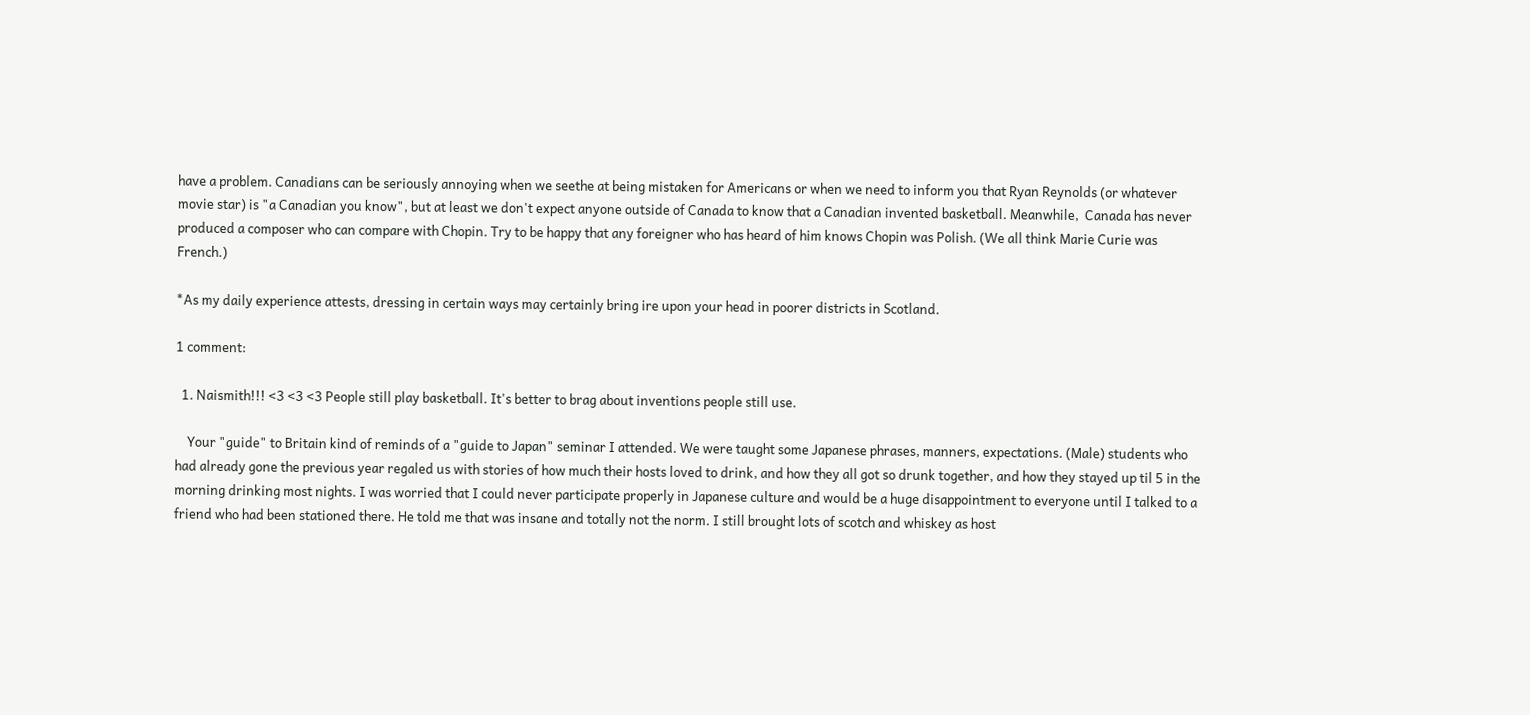have a problem. Canadians can be seriously annoying when we seethe at being mistaken for Americans or when we need to inform you that Ryan Reynolds (or whatever movie star) is "a Canadian you know", but at least we don't expect anyone outside of Canada to know that a Canadian invented basketball. Meanwhile,  Canada has never produced a composer who can compare with Chopin. Try to be happy that any foreigner who has heard of him knows Chopin was Polish. (We all think Marie Curie was French.)

*As my daily experience attests, dressing in certain ways may certainly bring ire upon your head in poorer districts in Scotland.

1 comment:

  1. Naismith!!! <3 <3 <3 People still play basketball. It's better to brag about inventions people still use.

    Your "guide" to Britain kind of reminds of a "guide to Japan" seminar I attended. We were taught some Japanese phrases, manners, expectations. (Male) students who had already gone the previous year regaled us with stories of how much their hosts loved to drink, and how they all got so drunk together, and how they stayed up til 5 in the morning drinking most nights. I was worried that I could never participate properly in Japanese culture and would be a huge disappointment to everyone until I talked to a friend who had been stationed there. He told me that was insane and totally not the norm. I still brought lots of scotch and whiskey as host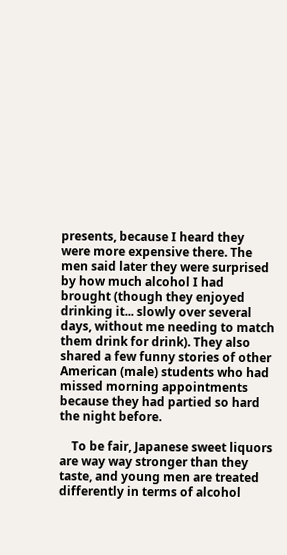presents, because I heard they were more expensive there. The men said later they were surprised by how much alcohol I had brought (though they enjoyed drinking it... slowly over several days, without me needing to match them drink for drink). They also shared a few funny stories of other American (male) students who had missed morning appointments because they had partied so hard the night before.

    To be fair, Japanese sweet liquors are way way stronger than they taste, and young men are treated differently in terms of alcohol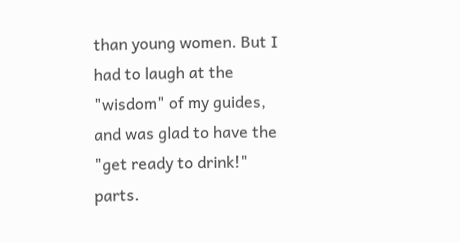than young women. But I had to laugh at the "wisdom" of my guides, and was glad to have the "get ready to drink!" parts.